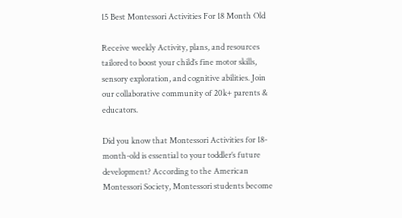15 Best Montessori Activities For 18 Month Old

Receive weekly Activity, plans, and resources tailored to boost your child’s fine motor skills, sensory exploration, and cognitive abilities. Join our collaborative community of 20k+ parents & educators.

Did you know that Montessori Activities for 18-month-old is essential to your toddler’s future development? According to the American Montessori Society, Montessori students become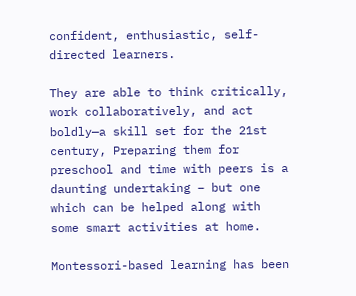confident, enthusiastic, self-directed learners.

They are able to think critically, work collaboratively, and act boldly—a skill set for the 21st century, Preparing them for preschool and time with peers is a daunting undertaking – but one which can be helped along with some smart activities at home.

Montessori-based learning has been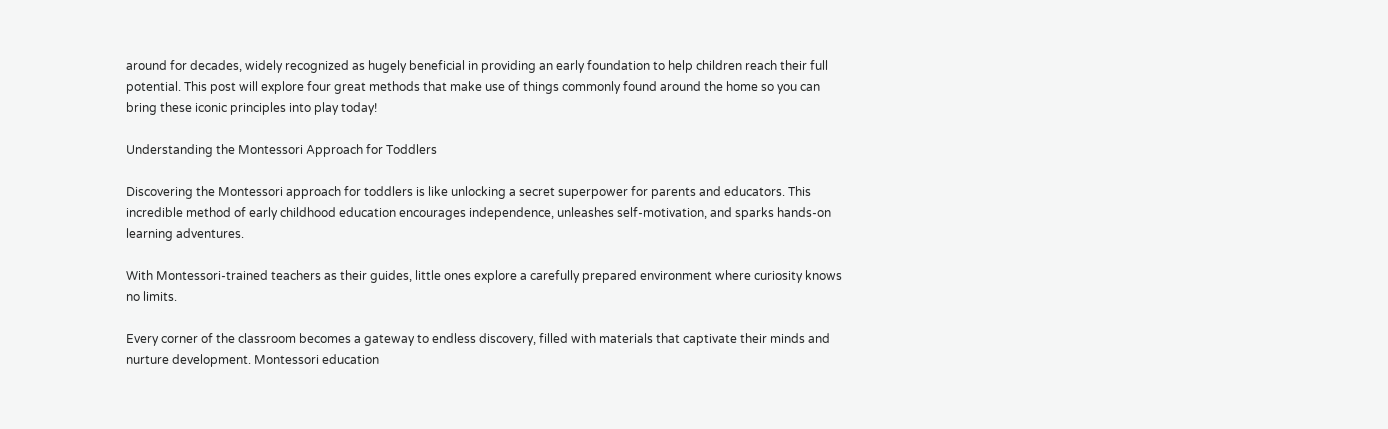around for decades, widely recognized as hugely beneficial in providing an early foundation to help children reach their full potential. This post will explore four great methods that make use of things commonly found around the home so you can bring these iconic principles into play today!

Understanding the Montessori Approach for Toddlers

Discovering the Montessori approach for toddlers is like unlocking a secret superpower for parents and educators. This incredible method of early childhood education encourages independence, unleashes self-motivation, and sparks hands-on learning adventures.

With Montessori-trained teachers as their guides, little ones explore a carefully prepared environment where curiosity knows no limits.

Every corner of the classroom becomes a gateway to endless discovery, filled with materials that captivate their minds and nurture development. Montessori education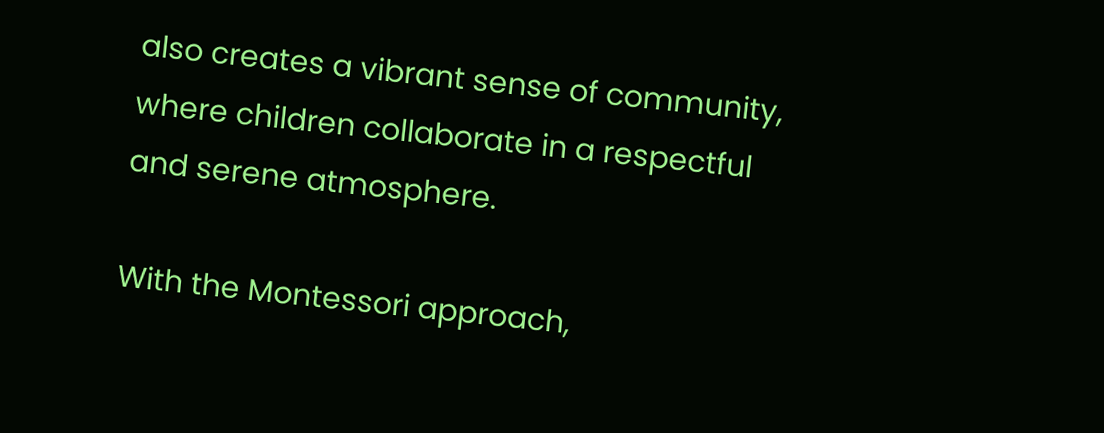also creates a vibrant sense of community, where children collaborate in a respectful and serene atmosphere.

With the Montessori approach,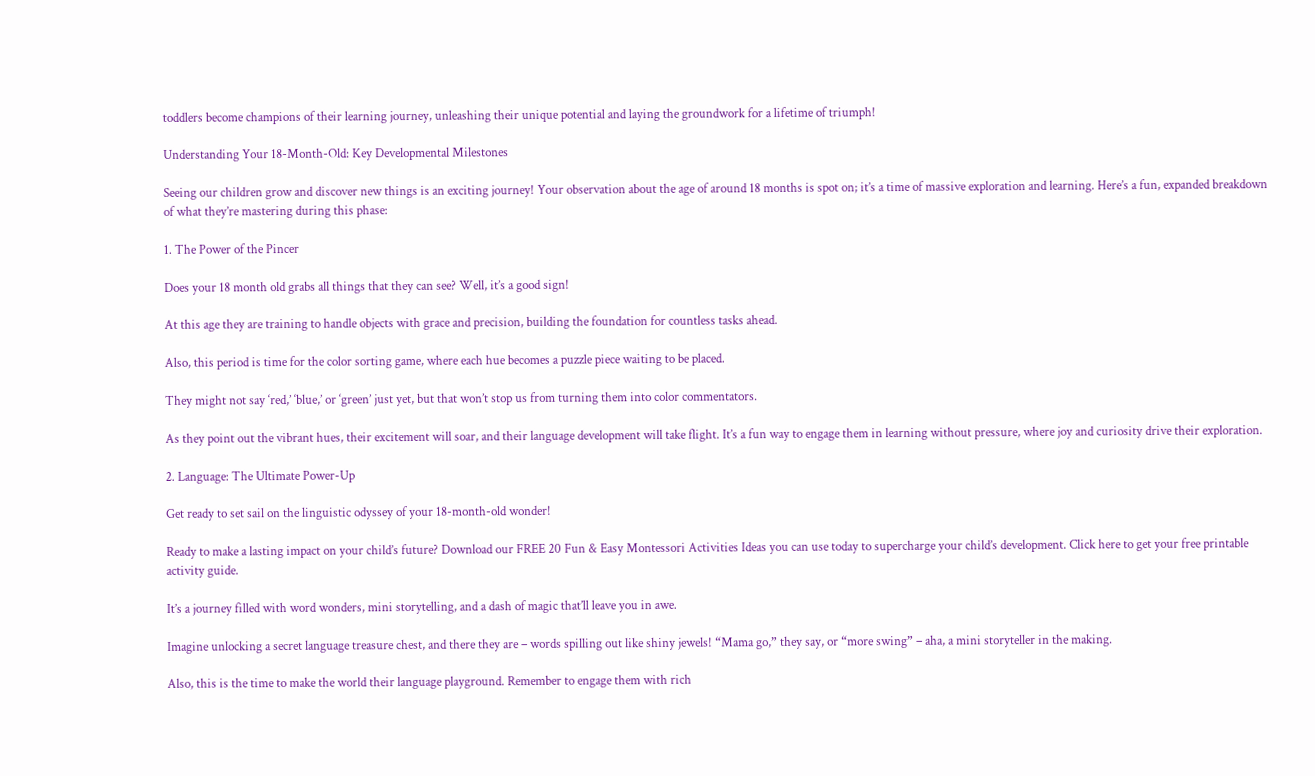toddlers become champions of their learning journey, unleashing their unique potential and laying the groundwork for a lifetime of triumph!

Understanding Your 18-Month-Old: Key Developmental Milestones

Seeing our children grow and discover new things is an exciting journey! Your observation about the age of around 18 months is spot on; it’s a time of massive exploration and learning. Here’s a fun, expanded breakdown of what they’re mastering during this phase:

1. The Power of the Pincer

Does your 18 month old grabs all things that they can see? Well, it’s a good sign!

At this age they are training to handle objects with grace and precision, building the foundation for countless tasks ahead.

Also, this period is time for the color sorting game, where each hue becomes a puzzle piece waiting to be placed.

They might not say ‘red,’ ‘blue,’ or ‘green’ just yet, but that won’t stop us from turning them into color commentators.

As they point out the vibrant hues, their excitement will soar, and their language development will take flight. It’s a fun way to engage them in learning without pressure, where joy and curiosity drive their exploration.

2. Language: The Ultimate Power-Up

Get ready to set sail on the linguistic odyssey of your 18-month-old wonder!

Ready to make a lasting impact on your child’s future? Download our FREE 20 Fun & Easy Montessori Activities Ideas you can use today to supercharge your child’s development. Click here to get your free printable activity guide.

It’s a journey filled with word wonders, mini storytelling, and a dash of magic that’ll leave you in awe.

Imagine unlocking a secret language treasure chest, and there they are – words spilling out like shiny jewels! “Mama go,” they say, or “more swing” – aha, a mini storyteller in the making.

Also, this is the time to make the world their language playground. Remember to engage them with rich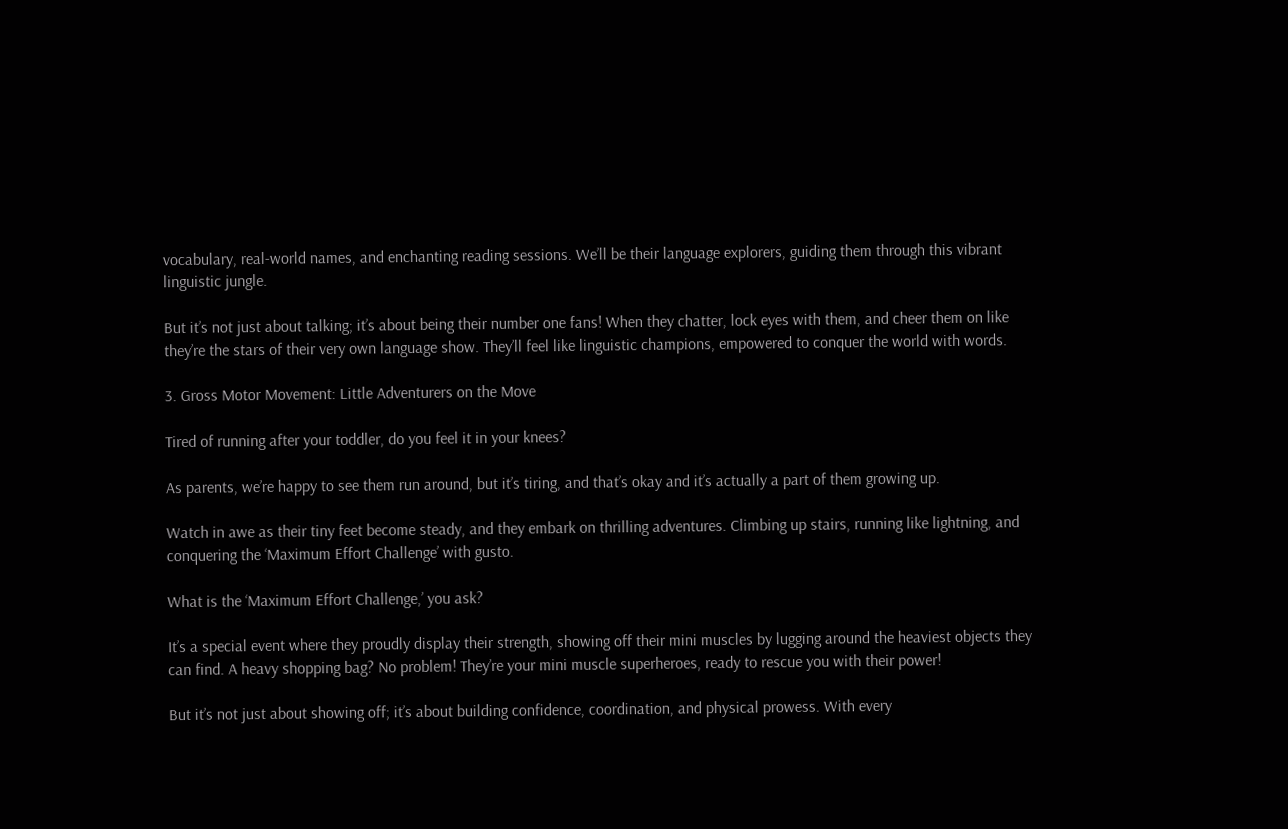vocabulary, real-world names, and enchanting reading sessions. We’ll be their language explorers, guiding them through this vibrant linguistic jungle.

But it’s not just about talking; it’s about being their number one fans! When they chatter, lock eyes with them, and cheer them on like they’re the stars of their very own language show. They’ll feel like linguistic champions, empowered to conquer the world with words.

3. Gross Motor Movement: Little Adventurers on the Move

Tired of running after your toddler, do you feel it in your knees?

As parents, we’re happy to see them run around, but it’s tiring, and that’s okay and it’s actually a part of them growing up.

Watch in awe as their tiny feet become steady, and they embark on thrilling adventures. Climbing up stairs, running like lightning, and conquering the ‘Maximum Effort Challenge’ with gusto.

What is the ‘Maximum Effort Challenge,’ you ask?

It’s a special event where they proudly display their strength, showing off their mini muscles by lugging around the heaviest objects they can find. A heavy shopping bag? No problem! They’re your mini muscle superheroes, ready to rescue you with their power!

But it’s not just about showing off; it’s about building confidence, coordination, and physical prowess. With every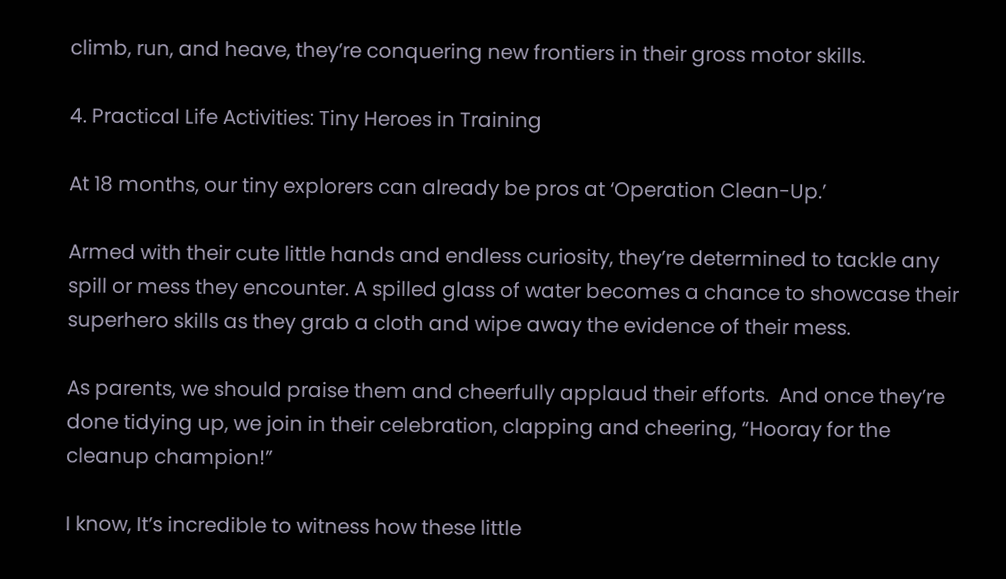climb, run, and heave, they’re conquering new frontiers in their gross motor skills.

4. Practical Life Activities: Tiny Heroes in Training

At 18 months, our tiny explorers can already be pros at ‘Operation Clean-Up.’

Armed with their cute little hands and endless curiosity, they’re determined to tackle any spill or mess they encounter. A spilled glass of water becomes a chance to showcase their superhero skills as they grab a cloth and wipe away the evidence of their mess.

As parents, we should praise them and cheerfully applaud their efforts.  And once they’re done tidying up, we join in their celebration, clapping and cheering, “Hooray for the cleanup champion!”

I know, It’s incredible to witness how these little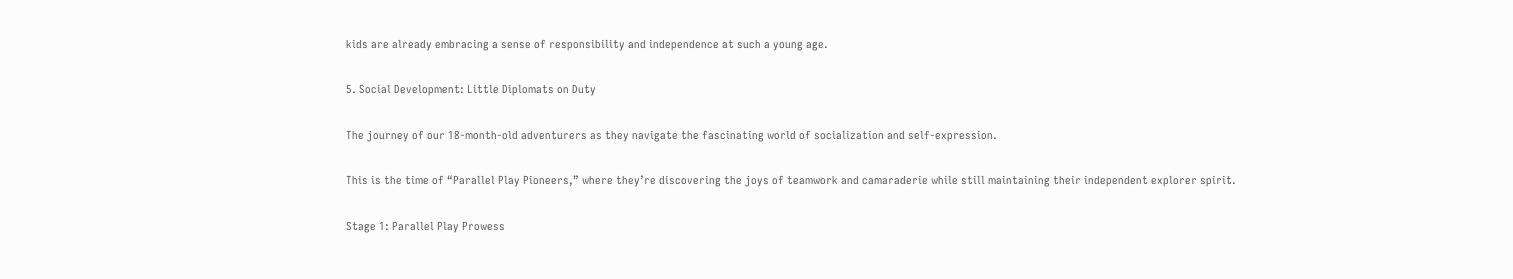kids are already embracing a sense of responsibility and independence at such a young age.

5. Social Development: Little Diplomats on Duty

The journey of our 18-month-old adventurers as they navigate the fascinating world of socialization and self-expression.

This is the time of “Parallel Play Pioneers,” where they’re discovering the joys of teamwork and camaraderie while still maintaining their independent explorer spirit.

Stage 1: Parallel Play Prowess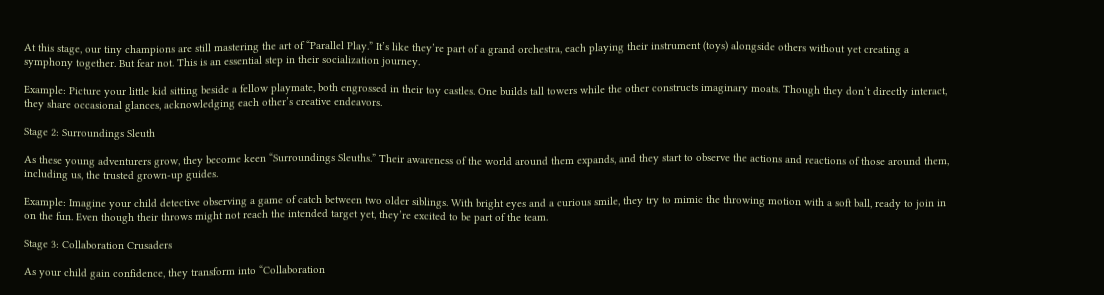At this stage, our tiny champions are still mastering the art of “Parallel Play.” It’s like they’re part of a grand orchestra, each playing their instrument (toys) alongside others without yet creating a symphony together. But fear not. This is an essential step in their socialization journey.

Example: Picture your little kid sitting beside a fellow playmate, both engrossed in their toy castles. One builds tall towers while the other constructs imaginary moats. Though they don’t directly interact, they share occasional glances, acknowledging each other’s creative endeavors.

Stage 2: Surroundings Sleuth

As these young adventurers grow, they become keen “Surroundings Sleuths.” Their awareness of the world around them expands, and they start to observe the actions and reactions of those around them, including us, the trusted grown-up guides.

Example: Imagine your child detective observing a game of catch between two older siblings. With bright eyes and a curious smile, they try to mimic the throwing motion with a soft ball, ready to join in on the fun. Even though their throws might not reach the intended target yet, they’re excited to be part of the team.

Stage 3: Collaboration Crusaders

As your child gain confidence, they transform into “Collaboration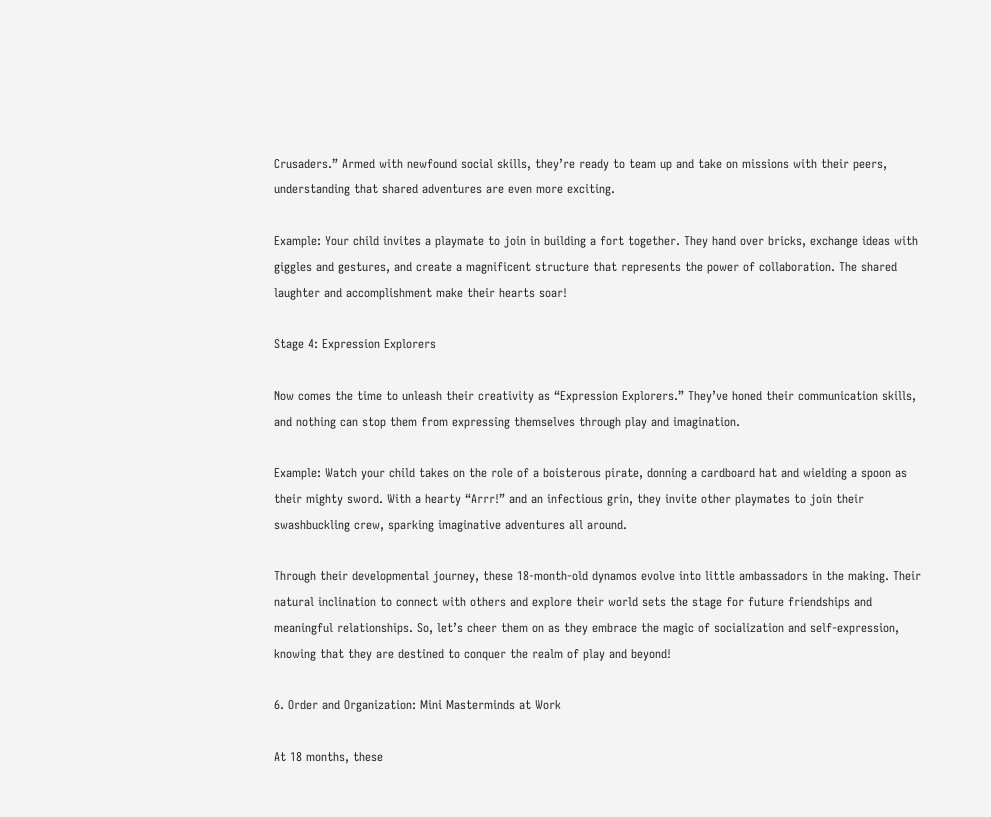Crusaders.” Armed with newfound social skills, they’re ready to team up and take on missions with their peers, understanding that shared adventures are even more exciting.

Example: Your child invites a playmate to join in building a fort together. They hand over bricks, exchange ideas with giggles and gestures, and create a magnificent structure that represents the power of collaboration. The shared laughter and accomplishment make their hearts soar!

Stage 4: Expression Explorers

Now comes the time to unleash their creativity as “Expression Explorers.” They’ve honed their communication skills, and nothing can stop them from expressing themselves through play and imagination.

Example: Watch your child takes on the role of a boisterous pirate, donning a cardboard hat and wielding a spoon as their mighty sword. With a hearty “Arrr!” and an infectious grin, they invite other playmates to join their swashbuckling crew, sparking imaginative adventures all around.

Through their developmental journey, these 18-month-old dynamos evolve into little ambassadors in the making. Their natural inclination to connect with others and explore their world sets the stage for future friendships and meaningful relationships. So, let’s cheer them on as they embrace the magic of socialization and self-expression, knowing that they are destined to conquer the realm of play and beyond!

6. Order and Organization: Mini Masterminds at Work

At 18 months, these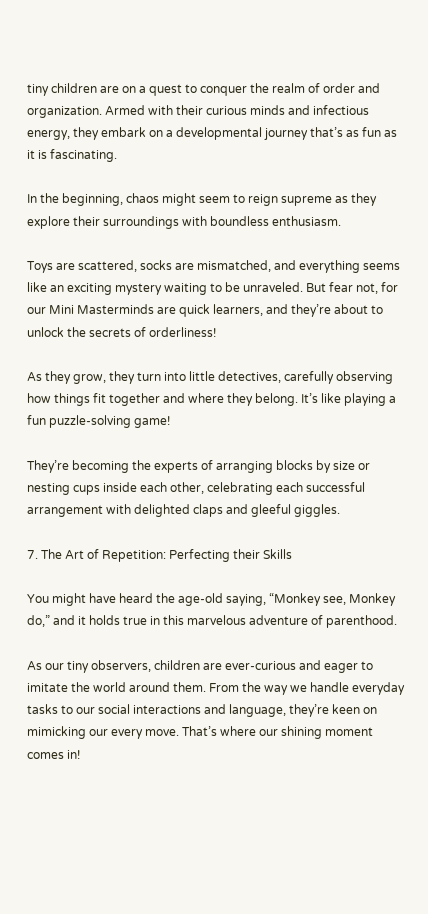tiny children are on a quest to conquer the realm of order and organization. Armed with their curious minds and infectious energy, they embark on a developmental journey that’s as fun as it is fascinating.

In the beginning, chaos might seem to reign supreme as they explore their surroundings with boundless enthusiasm.

Toys are scattered, socks are mismatched, and everything seems like an exciting mystery waiting to be unraveled. But fear not, for our Mini Masterminds are quick learners, and they’re about to unlock the secrets of orderliness!

As they grow, they turn into little detectives, carefully observing how things fit together and where they belong. It’s like playing a fun puzzle-solving game!

They’re becoming the experts of arranging blocks by size or nesting cups inside each other, celebrating each successful arrangement with delighted claps and gleeful giggles.

7. The Art of Repetition: Perfecting their Skills

You might have heard the age-old saying, “Monkey see, Monkey do,” and it holds true in this marvelous adventure of parenthood.

As our tiny observers, children are ever-curious and eager to imitate the world around them. From the way we handle everyday tasks to our social interactions and language, they’re keen on mimicking our every move. That’s where our shining moment comes in!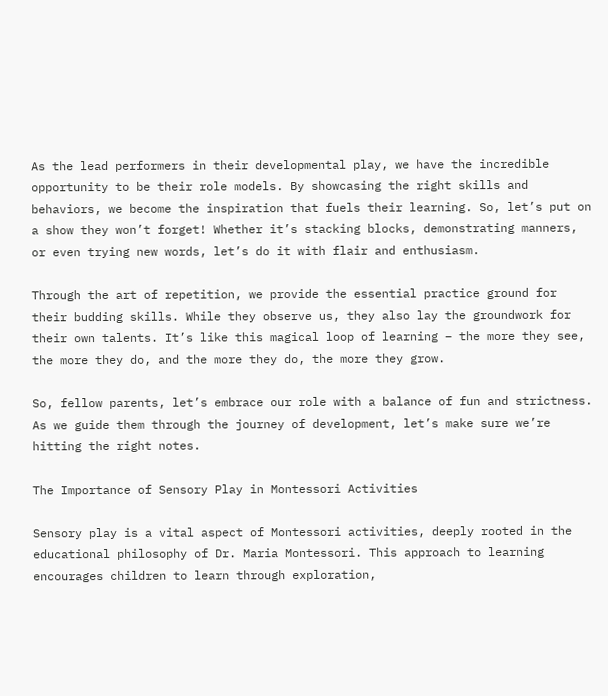As the lead performers in their developmental play, we have the incredible opportunity to be their role models. By showcasing the right skills and behaviors, we become the inspiration that fuels their learning. So, let’s put on a show they won’t forget! Whether it’s stacking blocks, demonstrating manners, or even trying new words, let’s do it with flair and enthusiasm.

Through the art of repetition, we provide the essential practice ground for their budding skills. While they observe us, they also lay the groundwork for their own talents. It’s like this magical loop of learning – the more they see, the more they do, and the more they do, the more they grow.

So, fellow parents, let’s embrace our role with a balance of fun and strictness. As we guide them through the journey of development, let’s make sure we’re hitting the right notes.

The Importance of Sensory Play in Montessori Activities

Sensory play is a vital aspect of Montessori activities, deeply rooted in the educational philosophy of Dr. Maria Montessori. This approach to learning encourages children to learn through exploration,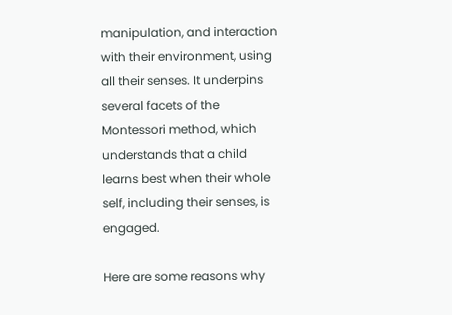manipulation, and interaction with their environment, using all their senses. It underpins several facets of the Montessori method, which understands that a child learns best when their whole self, including their senses, is engaged.

Here are some reasons why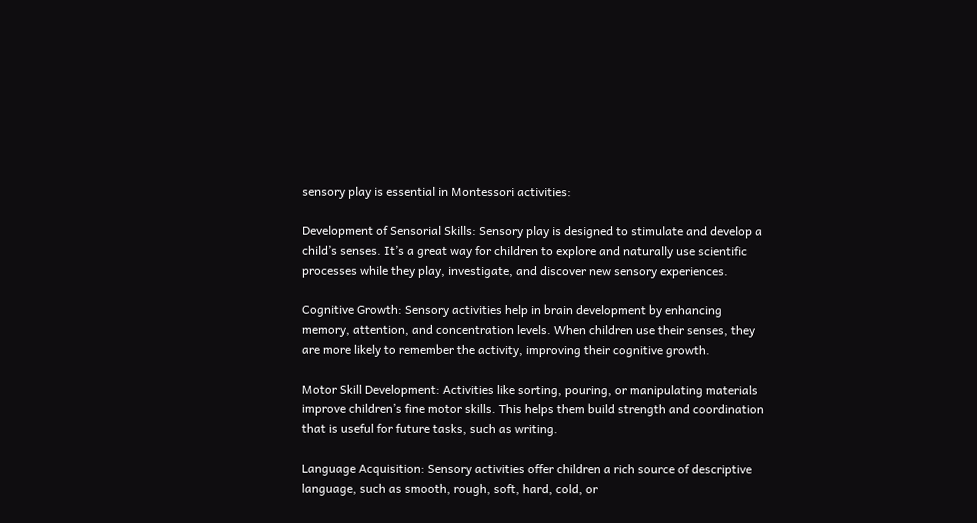sensory play is essential in Montessori activities:

Development of Sensorial Skills: Sensory play is designed to stimulate and develop a child’s senses. It’s a great way for children to explore and naturally use scientific processes while they play, investigate, and discover new sensory experiences.

Cognitive Growth: Sensory activities help in brain development by enhancing memory, attention, and concentration levels. When children use their senses, they are more likely to remember the activity, improving their cognitive growth.

Motor Skill Development: Activities like sorting, pouring, or manipulating materials improve children’s fine motor skills. This helps them build strength and coordination that is useful for future tasks, such as writing.

Language Acquisition: Sensory activities offer children a rich source of descriptive language, such as smooth, rough, soft, hard, cold, or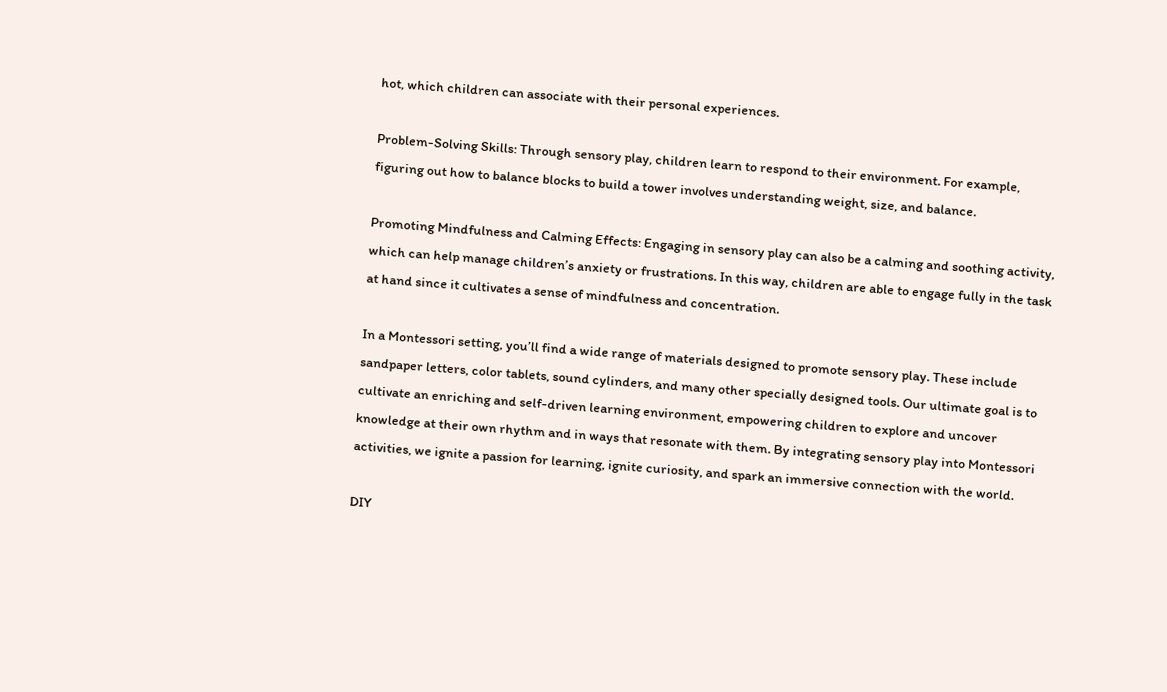hot, which children can associate with their personal experiences.

Problem-Solving Skills: Through sensory play, children learn to respond to their environment. For example, figuring out how to balance blocks to build a tower involves understanding weight, size, and balance.

Promoting Mindfulness and Calming Effects: Engaging in sensory play can also be a calming and soothing activity, which can help manage children’s anxiety or frustrations. In this way, children are able to engage fully in the task at hand since it cultivates a sense of mindfulness and concentration.

In a Montessori setting, you’ll find a wide range of materials designed to promote sensory play. These include sandpaper letters, color tablets, sound cylinders, and many other specially designed tools. Our ultimate goal is to cultivate an enriching and self-driven learning environment, empowering children to explore and uncover knowledge at their own rhythm and in ways that resonate with them. By integrating sensory play into Montessori activities, we ignite a passion for learning, ignite curiosity, and spark an immersive connection with the world.

DIY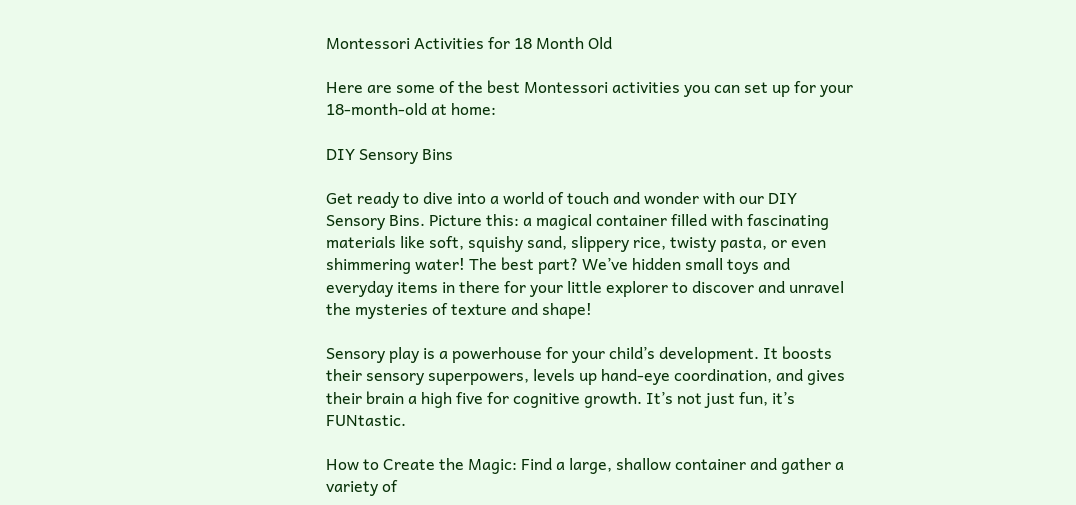Montessori Activities for 18 Month Old

Here are some of the best Montessori activities you can set up for your 18-month-old at home:

DIY Sensory Bins

Get ready to dive into a world of touch and wonder with our DIY Sensory Bins. Picture this: a magical container filled with fascinating materials like soft, squishy sand, slippery rice, twisty pasta, or even shimmering water! The best part? We’ve hidden small toys and everyday items in there for your little explorer to discover and unravel the mysteries of texture and shape!

Sensory play is a powerhouse for your child’s development. It boosts their sensory superpowers, levels up hand-eye coordination, and gives their brain a high five for cognitive growth. It’s not just fun, it’s FUNtastic.

How to Create the Magic: Find a large, shallow container and gather a variety of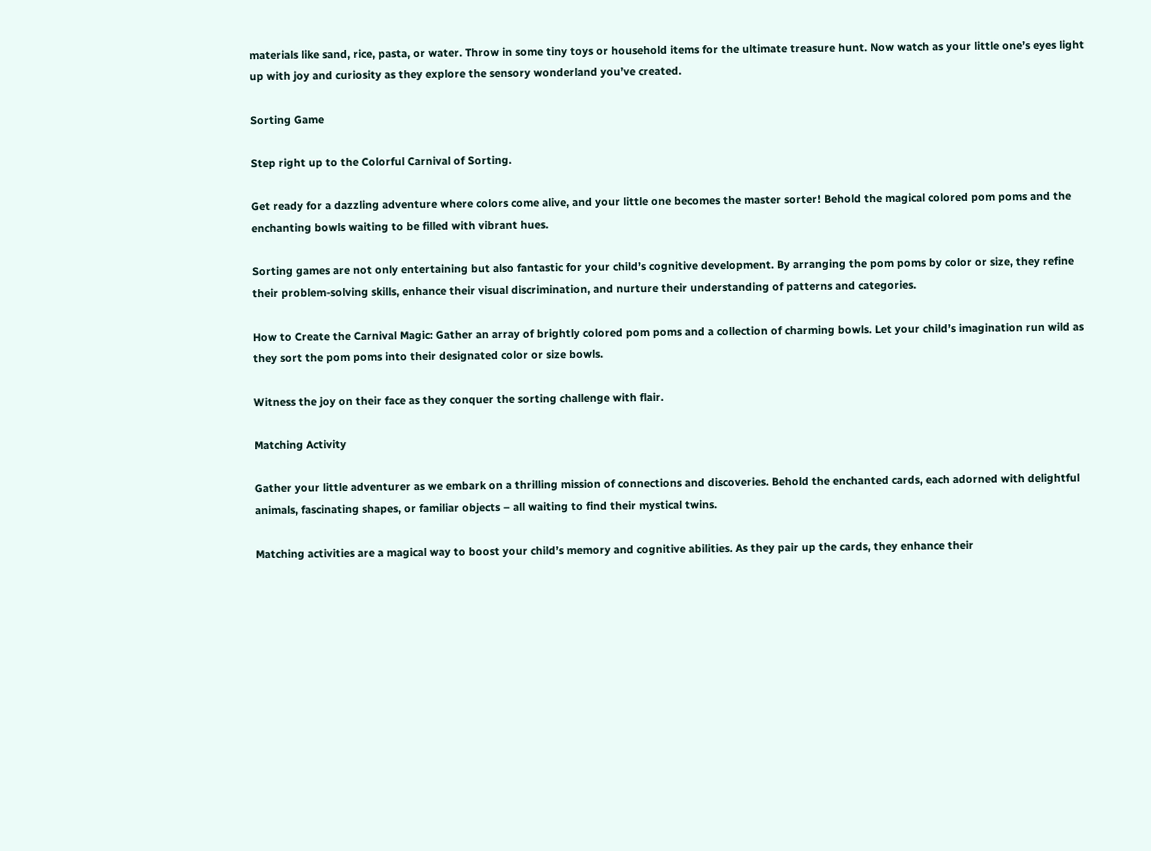materials like sand, rice, pasta, or water. Throw in some tiny toys or household items for the ultimate treasure hunt. Now watch as your little one’s eyes light up with joy and curiosity as they explore the sensory wonderland you’ve created.

Sorting Game

Step right up to the Colorful Carnival of Sorting.

Get ready for a dazzling adventure where colors come alive, and your little one becomes the master sorter! Behold the magical colored pom poms and the enchanting bowls waiting to be filled with vibrant hues.

Sorting games are not only entertaining but also fantastic for your child’s cognitive development. By arranging the pom poms by color or size, they refine their problem-solving skills, enhance their visual discrimination, and nurture their understanding of patterns and categories.

How to Create the Carnival Magic: Gather an array of brightly colored pom poms and a collection of charming bowls. Let your child’s imagination run wild as they sort the pom poms into their designated color or size bowls.

Witness the joy on their face as they conquer the sorting challenge with flair.

Matching Activity

Gather your little adventurer as we embark on a thrilling mission of connections and discoveries. Behold the enchanted cards, each adorned with delightful animals, fascinating shapes, or familiar objects – all waiting to find their mystical twins.

Matching activities are a magical way to boost your child’s memory and cognitive abilities. As they pair up the cards, they enhance their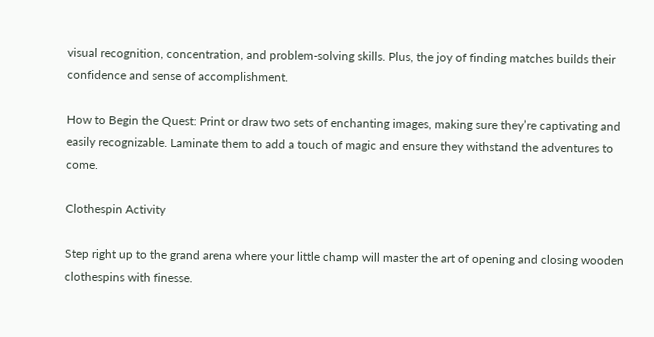visual recognition, concentration, and problem-solving skills. Plus, the joy of finding matches builds their confidence and sense of accomplishment.

How to Begin the Quest: Print or draw two sets of enchanting images, making sure they’re captivating and easily recognizable. Laminate them to add a touch of magic and ensure they withstand the adventures to come.

Clothespin Activity

Step right up to the grand arena where your little champ will master the art of opening and closing wooden clothespins with finesse.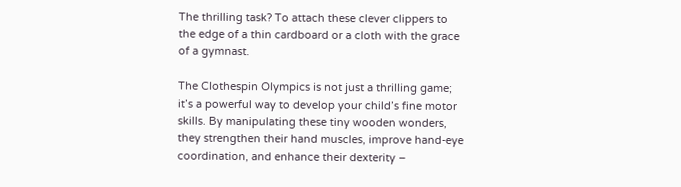The thrilling task? To attach these clever clippers to the edge of a thin cardboard or a cloth with the grace of a gymnast.

The Clothespin Olympics is not just a thrilling game; it’s a powerful way to develop your child’s fine motor skills. By manipulating these tiny wooden wonders, they strengthen their hand muscles, improve hand-eye coordination, and enhance their dexterity –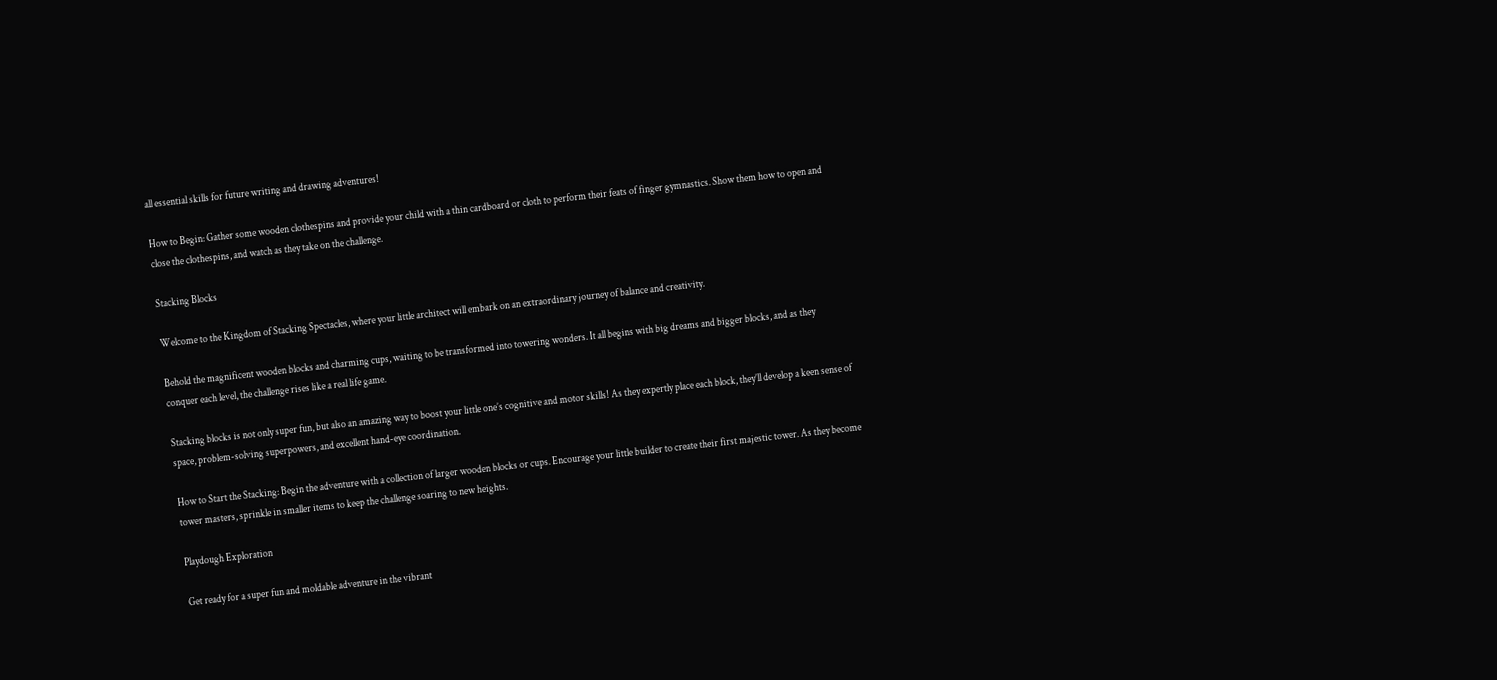all essential skills for future writing and drawing adventures!

How to Begin: Gather some wooden clothespins and provide your child with a thin cardboard or cloth to perform their feats of finger gymnastics. Show them how to open and close the clothespins, and watch as they take on the challenge.

Stacking Blocks

Welcome to the Kingdom of Stacking Spectacles, where your little architect will embark on an extraordinary journey of balance and creativity.

Behold the magnificent wooden blocks and charming cups, waiting to be transformed into towering wonders. It all begins with big dreams and bigger blocks, and as they conquer each level, the challenge rises like a real life game.

Stacking blocks is not only super fun, but also an amazing way to boost your little one’s cognitive and motor skills! As they expertly place each block, they’ll develop a keen sense of space, problem-solving superpowers, and excellent hand-eye coordination.

How to Start the Stacking: Begin the adventure with a collection of larger wooden blocks or cups. Encourage your little builder to create their first majestic tower. As they become tower masters, sprinkle in smaller items to keep the challenge soaring to new heights.

Playdough Exploration

Get ready for a super fun and moldable adventure in the vibrant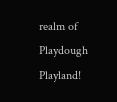realm of Playdough Playland!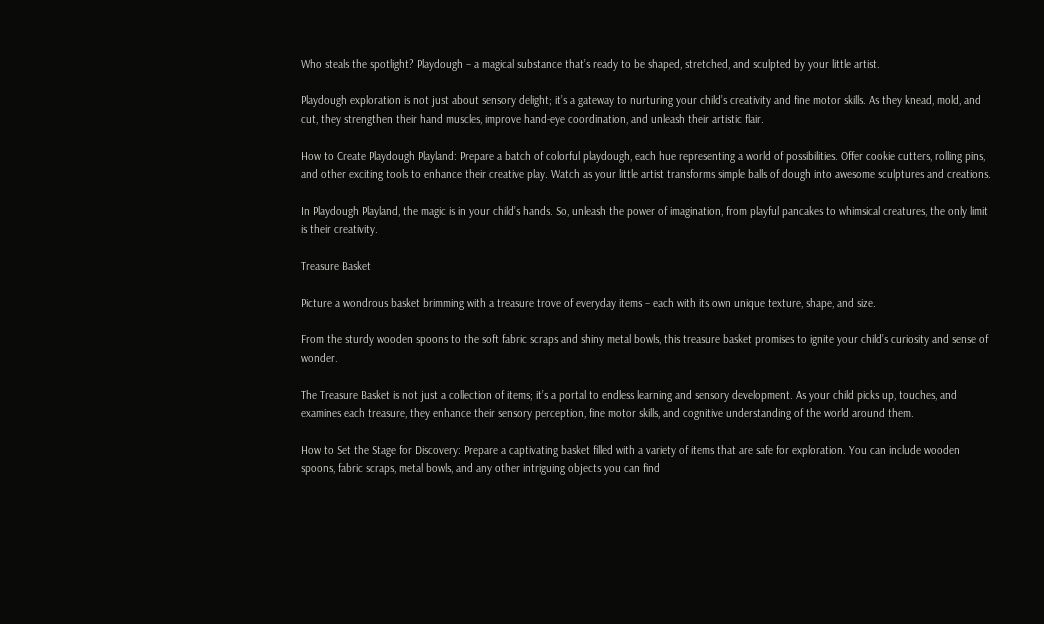Who steals the spotlight? Playdough – a magical substance that’s ready to be shaped, stretched, and sculpted by your little artist.

Playdough exploration is not just about sensory delight; it’s a gateway to nurturing your child’s creativity and fine motor skills. As they knead, mold, and cut, they strengthen their hand muscles, improve hand-eye coordination, and unleash their artistic flair.

How to Create Playdough Playland: Prepare a batch of colorful playdough, each hue representing a world of possibilities. Offer cookie cutters, rolling pins, and other exciting tools to enhance their creative play. Watch as your little artist transforms simple balls of dough into awesome sculptures and creations.

In Playdough Playland, the magic is in your child’s hands. So, unleash the power of imagination, from playful pancakes to whimsical creatures, the only limit is their creativity.

Treasure Basket

Picture a wondrous basket brimming with a treasure trove of everyday items – each with its own unique texture, shape, and size.

From the sturdy wooden spoons to the soft fabric scraps and shiny metal bowls, this treasure basket promises to ignite your child’s curiosity and sense of wonder.

The Treasure Basket is not just a collection of items; it’s a portal to endless learning and sensory development. As your child picks up, touches, and examines each treasure, they enhance their sensory perception, fine motor skills, and cognitive understanding of the world around them.

How to Set the Stage for Discovery: Prepare a captivating basket filled with a variety of items that are safe for exploration. You can include wooden spoons, fabric scraps, metal bowls, and any other intriguing objects you can find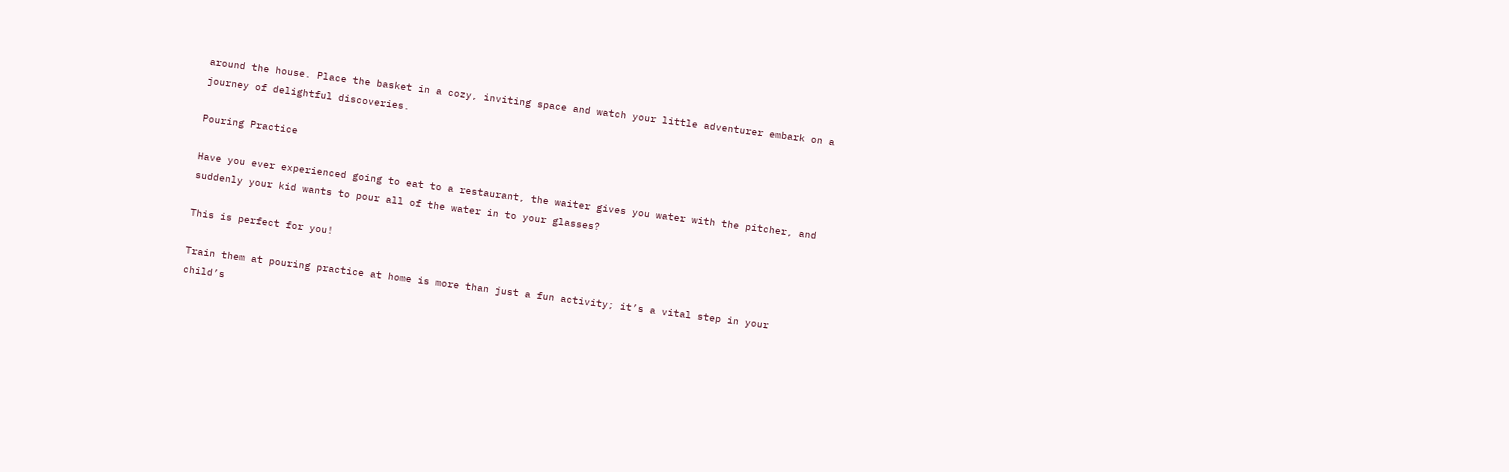around the house. Place the basket in a cozy, inviting space and watch your little adventurer embark on a journey of delightful discoveries.

Pouring Practice

Have you ever experienced going to eat to a restaurant, the waiter gives you water with the pitcher, and suddenly your kid wants to pour all of the water in to your glasses?

This is perfect for you!

Train them at pouring practice at home is more than just a fun activity; it’s a vital step in your child’s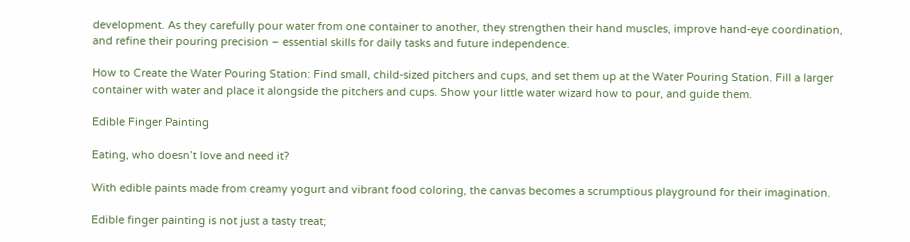development. As they carefully pour water from one container to another, they strengthen their hand muscles, improve hand-eye coordination, and refine their pouring precision – essential skills for daily tasks and future independence.

How to Create the Water Pouring Station: Find small, child-sized pitchers and cups, and set them up at the Water Pouring Station. Fill a larger container with water and place it alongside the pitchers and cups. Show your little water wizard how to pour, and guide them.

Edible Finger Painting

Eating, who doesn’t love and need it?

With edible paints made from creamy yogurt and vibrant food coloring, the canvas becomes a scrumptious playground for their imagination.

Edible finger painting is not just a tasty treat;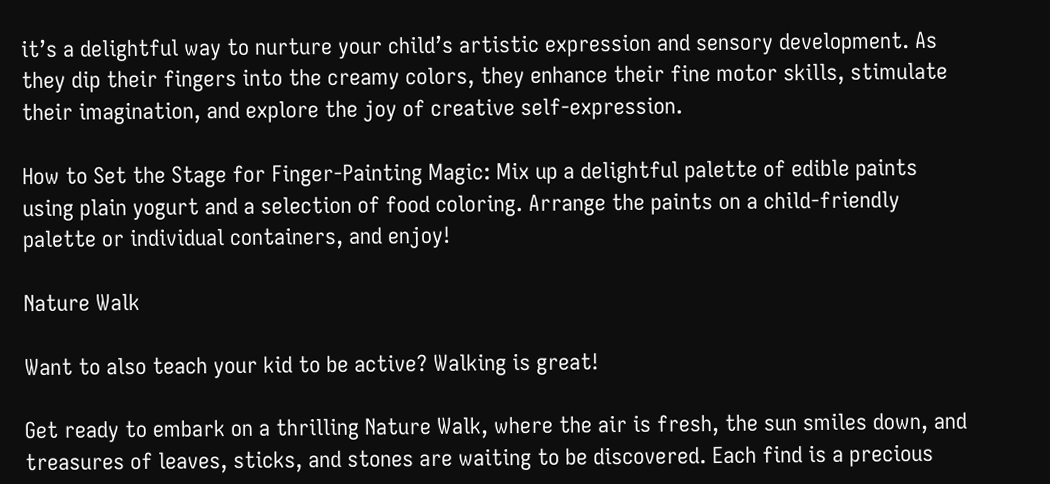it’s a delightful way to nurture your child’s artistic expression and sensory development. As they dip their fingers into the creamy colors, they enhance their fine motor skills, stimulate their imagination, and explore the joy of creative self-expression.

How to Set the Stage for Finger-Painting Magic: Mix up a delightful palette of edible paints using plain yogurt and a selection of food coloring. Arrange the paints on a child-friendly palette or individual containers, and enjoy!

Nature Walk

Want to also teach your kid to be active? Walking is great!

Get ready to embark on a thrilling Nature Walk, where the air is fresh, the sun smiles down, and treasures of leaves, sticks, and stones are waiting to be discovered. Each find is a precious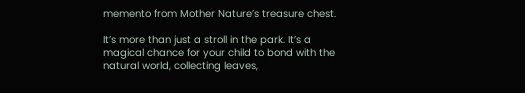memento from Mother Nature’s treasure chest.

It’s more than just a stroll in the park. It’s a magical chance for your child to bond with the natural world, collecting leaves,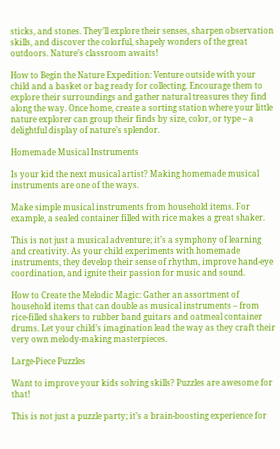sticks, and stones. They’ll explore their senses, sharpen observation skills, and discover the colorful, shapely wonders of the great outdoors. Nature’s classroom awaits!

How to Begin the Nature Expedition: Venture outside with your child and a basket or bag ready for collecting. Encourage them to explore their surroundings and gather natural treasures they find along the way. Once home, create a sorting station where your little nature explorer can group their finds by size, color, or type – a delightful display of nature’s splendor.

Homemade Musical Instruments

Is your kid the next musical artist? Making homemade musical instruments are one of the ways.

Make simple musical instruments from household items. For example, a sealed container filled with rice makes a great shaker.

This is not just a musical adventure; it’s a symphony of learning and creativity. As your child experiments with homemade instruments, they develop their sense of rhythm, improve hand-eye coordination, and ignite their passion for music and sound.

How to Create the Melodic Magic: Gather an assortment of household items that can double as musical instruments – from rice-filled shakers to rubber band guitars and oatmeal container drums. Let your child’s imagination lead the way as they craft their very own melody-making masterpieces.

Large-Piece Puzzles

Want to improve your kids solving skills? Puzzles are awesome for that!

This is not just a puzzle party; it’s a brain-boosting experience for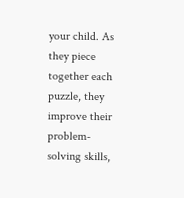your child. As they piece together each puzzle, they improve their problem-solving skills,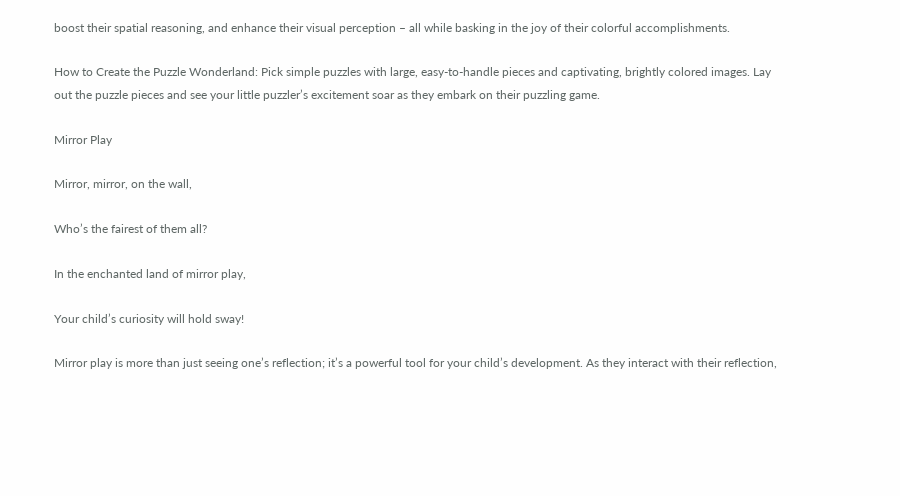boost their spatial reasoning, and enhance their visual perception – all while basking in the joy of their colorful accomplishments.

How to Create the Puzzle Wonderland: Pick simple puzzles with large, easy-to-handle pieces and captivating, brightly colored images. Lay out the puzzle pieces and see your little puzzler’s excitement soar as they embark on their puzzling game.

Mirror Play

Mirror, mirror, on the wall,

Who’s the fairest of them all?

In the enchanted land of mirror play,

Your child’s curiosity will hold sway!

Mirror play is more than just seeing one’s reflection; it’s a powerful tool for your child’s development. As they interact with their reflection,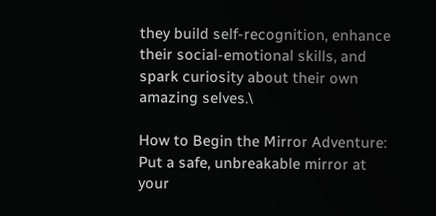they build self-recognition, enhance their social-emotional skills, and spark curiosity about their own amazing selves.\

How to Begin the Mirror Adventure: Put a safe, unbreakable mirror at your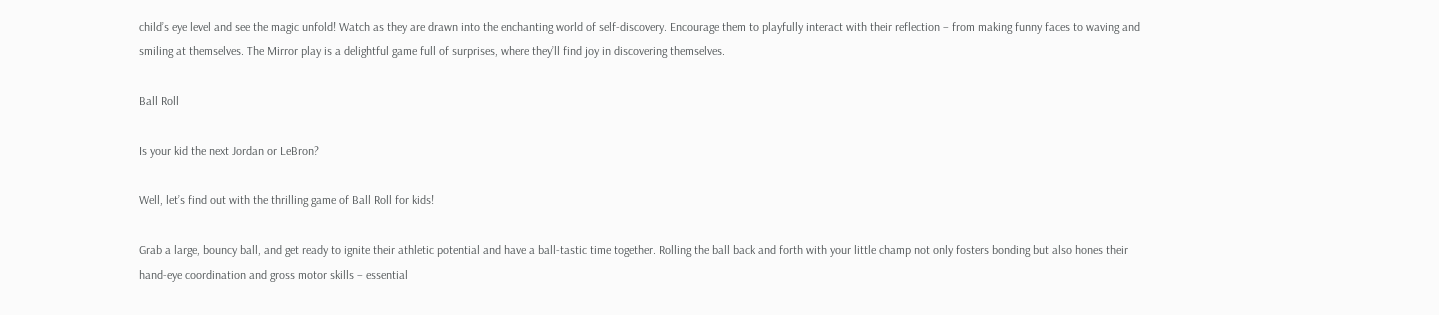child’s eye level and see the magic unfold! Watch as they are drawn into the enchanting world of self-discovery. Encourage them to playfully interact with their reflection – from making funny faces to waving and smiling at themselves. The Mirror play is a delightful game full of surprises, where they’ll find joy in discovering themselves.

Ball Roll

Is your kid the next Jordan or LeBron?

Well, let’s find out with the thrilling game of Ball Roll for kids!

Grab a large, bouncy ball, and get ready to ignite their athletic potential and have a ball-tastic time together. Rolling the ball back and forth with your little champ not only fosters bonding but also hones their hand-eye coordination and gross motor skills – essential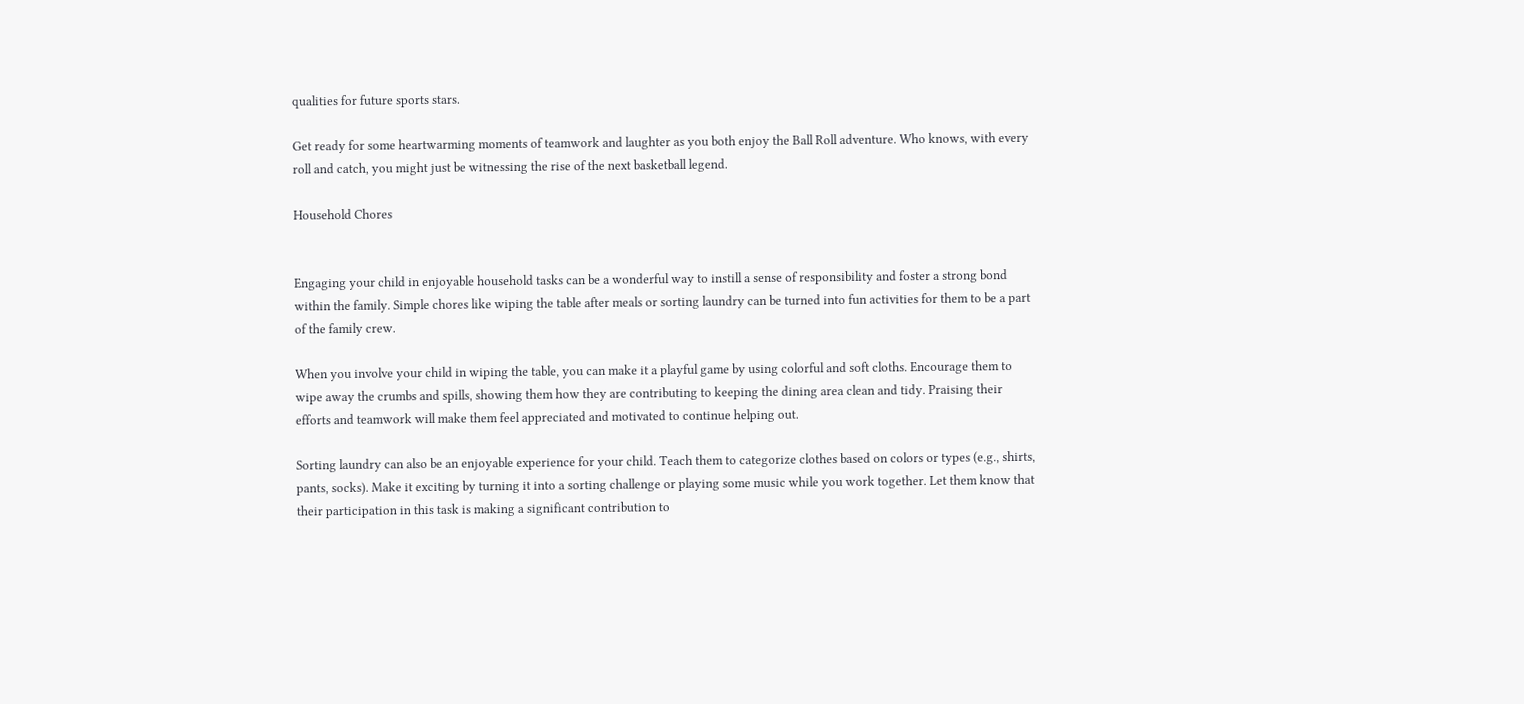qualities for future sports stars.

Get ready for some heartwarming moments of teamwork and laughter as you both enjoy the Ball Roll adventure. Who knows, with every roll and catch, you might just be witnessing the rise of the next basketball legend.

Household Chores


Engaging your child in enjoyable household tasks can be a wonderful way to instill a sense of responsibility and foster a strong bond within the family. Simple chores like wiping the table after meals or sorting laundry can be turned into fun activities for them to be a part of the family crew.

When you involve your child in wiping the table, you can make it a playful game by using colorful and soft cloths. Encourage them to wipe away the crumbs and spills, showing them how they are contributing to keeping the dining area clean and tidy. Praising their efforts and teamwork will make them feel appreciated and motivated to continue helping out.

Sorting laundry can also be an enjoyable experience for your child. Teach them to categorize clothes based on colors or types (e.g., shirts, pants, socks). Make it exciting by turning it into a sorting challenge or playing some music while you work together. Let them know that their participation in this task is making a significant contribution to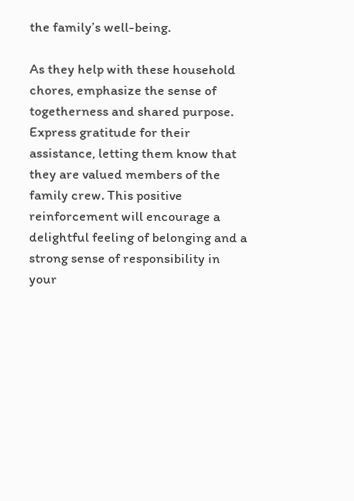the family’s well-being.

As they help with these household chores, emphasize the sense of togetherness and shared purpose. Express gratitude for their assistance, letting them know that they are valued members of the family crew. This positive reinforcement will encourage a delightful feeling of belonging and a strong sense of responsibility in your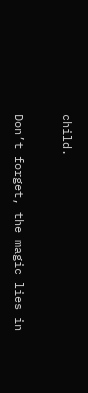child.

Don’t forget, the magic lies in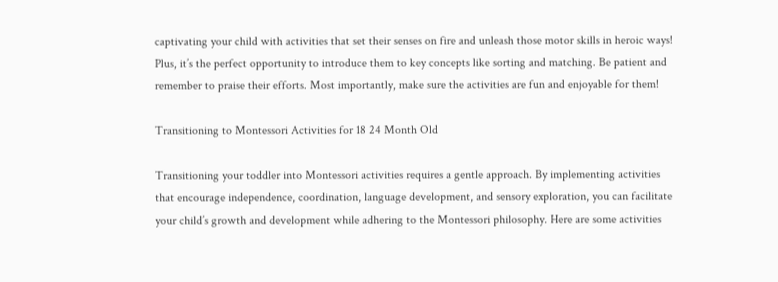captivating your child with activities that set their senses on fire and unleash those motor skills in heroic ways! Plus, it’s the perfect opportunity to introduce them to key concepts like sorting and matching. Be patient and remember to praise their efforts. Most importantly, make sure the activities are fun and enjoyable for them!

Transitioning to Montessori Activities for 18 24 Month Old

Transitioning your toddler into Montessori activities requires a gentle approach. By implementing activities that encourage independence, coordination, language development, and sensory exploration, you can facilitate your child’s growth and development while adhering to the Montessori philosophy. Here are some activities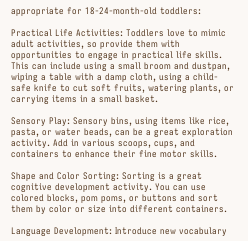appropriate for 18-24-month-old toddlers:

Practical Life Activities: Toddlers love to mimic adult activities, so provide them with opportunities to engage in practical life skills. This can include using a small broom and dustpan, wiping a table with a damp cloth, using a child-safe knife to cut soft fruits, watering plants, or carrying items in a small basket.

Sensory Play: Sensory bins, using items like rice, pasta, or water beads, can be a great exploration activity. Add in various scoops, cups, and containers to enhance their fine motor skills.

Shape and Color Sorting: Sorting is a great cognitive development activity. You can use colored blocks, pom poms, or buttons and sort them by color or size into different containers.

Language Development: Introduce new vocabulary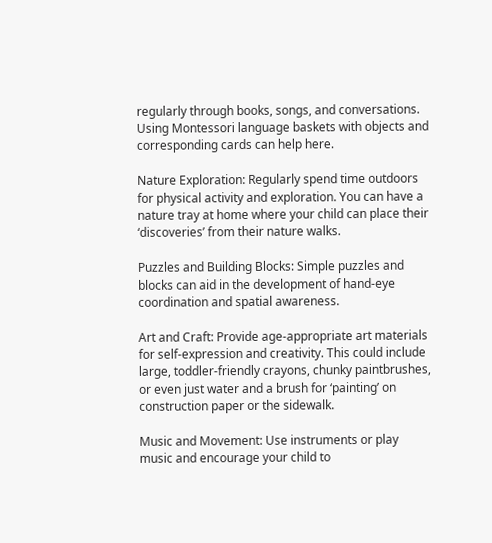regularly through books, songs, and conversations. Using Montessori language baskets with objects and corresponding cards can help here.

Nature Exploration: Regularly spend time outdoors for physical activity and exploration. You can have a nature tray at home where your child can place their ‘discoveries’ from their nature walks.

Puzzles and Building Blocks: Simple puzzles and blocks can aid in the development of hand-eye coordination and spatial awareness.

Art and Craft: Provide age-appropriate art materials for self-expression and creativity. This could include large, toddler-friendly crayons, chunky paintbrushes, or even just water and a brush for ‘painting’ on construction paper or the sidewalk.

Music and Movement: Use instruments or play music and encourage your child to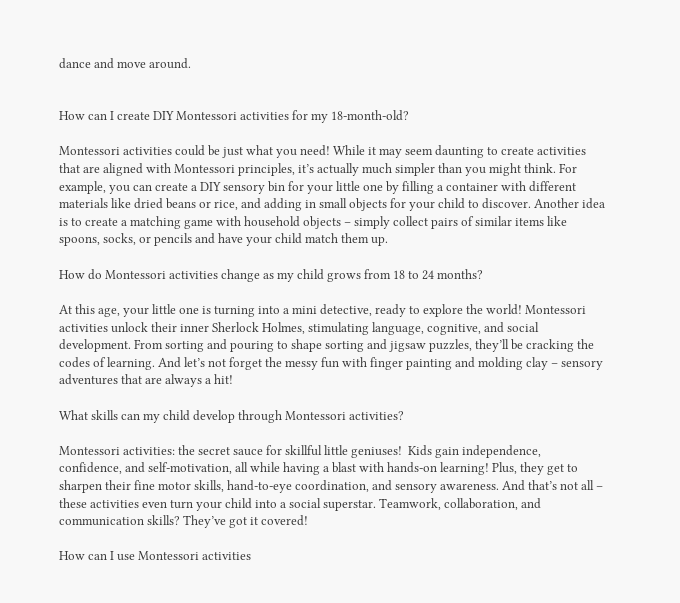dance and move around.


How can I create DIY Montessori activities for my 18-month-old?

Montessori activities could be just what you need! While it may seem daunting to create activities that are aligned with Montessori principles, it’s actually much simpler than you might think. For example, you can create a DIY sensory bin for your little one by filling a container with different materials like dried beans or rice, and adding in small objects for your child to discover. Another idea is to create a matching game with household objects – simply collect pairs of similar items like spoons, socks, or pencils and have your child match them up.

How do Montessori activities change as my child grows from 18 to 24 months?

At this age, your little one is turning into a mini detective, ready to explore the world! Montessori activities unlock their inner Sherlock Holmes, stimulating language, cognitive, and social development. From sorting and pouring to shape sorting and jigsaw puzzles, they’ll be cracking the codes of learning. And let’s not forget the messy fun with finger painting and molding clay – sensory adventures that are always a hit!

What skills can my child develop through Montessori activities?

Montessori activities: the secret sauce for skillful little geniuses!  Kids gain independence, confidence, and self-motivation, all while having a blast with hands-on learning! Plus, they get to sharpen their fine motor skills, hand-to-eye coordination, and sensory awareness. And that’s not all – these activities even turn your child into a social superstar. Teamwork, collaboration, and communication skills? They’ve got it covered!

How can I use Montessori activities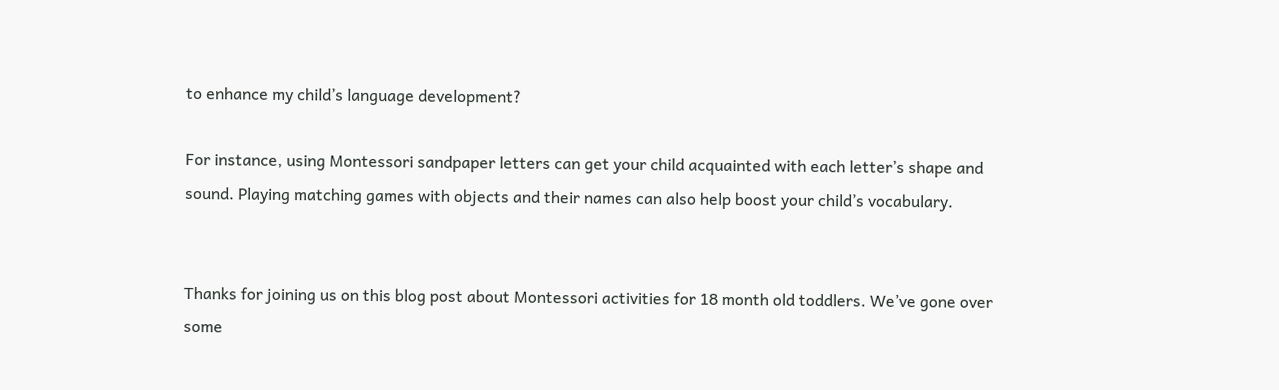to enhance my child’s language development?

For instance, using Montessori sandpaper letters can get your child acquainted with each letter’s shape and sound. Playing matching games with objects and their names can also help boost your child’s vocabulary.


Thanks for joining us on this blog post about Montessori activities for 18 month old toddlers. We’ve gone over some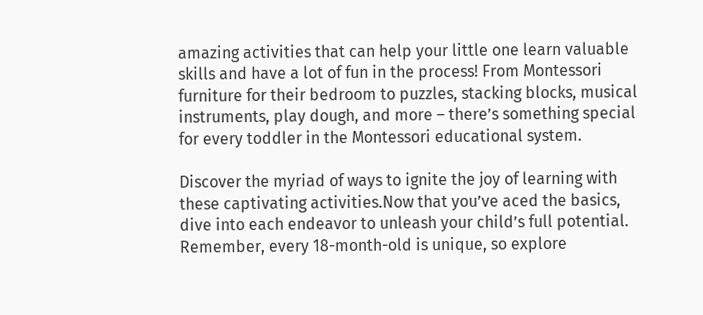amazing activities that can help your little one learn valuable skills and have a lot of fun in the process! From Montessori furniture for their bedroom to puzzles, stacking blocks, musical instruments, play dough, and more – there’s something special for every toddler in the Montessori educational system.

Discover the myriad of ways to ignite the joy of learning with these captivating activities.Now that you’ve aced the basics, dive into each endeavor to unleash your child’s full potential. Remember, every 18-month-old is unique, so explore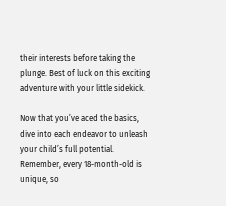their interests before taking the plunge. Best of luck on this exciting adventure with your little sidekick.

Now that you’ve aced the basics, dive into each endeavor to unleash your child’s full potential. Remember, every 18-month-old is unique, so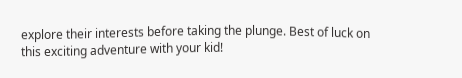explore their interests before taking the plunge. Best of luck on this exciting adventure with your kid!